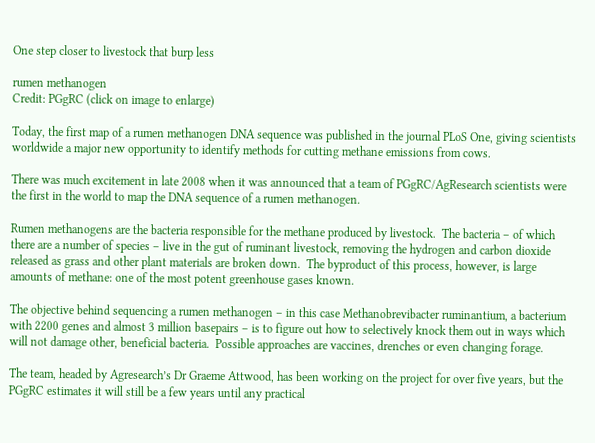One step closer to livestock that burp less

rumen methanogen
Credit: PGgRC (click on image to enlarge)

Today, the first map of a rumen methanogen DNA sequence was published in the journal PLoS One, giving scientists worldwide a major new opportunity to identify methods for cutting methane emissions from cows.

There was much excitement in late 2008 when it was announced that a team of PGgRC/AgResearch scientists were the first in the world to map the DNA sequence of a rumen methanogen.

Rumen methanogens are the bacteria responsible for the methane produced by livestock.  The bacteria – of which there are a number of species – live in the gut of ruminant livestock, removing the hydrogen and carbon dioxide released as grass and other plant materials are broken down.  The byproduct of this process, however, is large amounts of methane: one of the most potent greenhouse gases known.

The objective behind sequencing a rumen methanogen – in this case Methanobrevibacter ruminantium, a bacterium with 2200 genes and almost 3 million basepairs – is to figure out how to selectively knock them out in ways which will not damage other, beneficial bacteria.  Possible approaches are vaccines, drenches or even changing forage.

The team, headed by Agresearch’s Dr Graeme Attwood, has been working on the project for over five years, but the PGgRC estimates it will still be a few years until any practical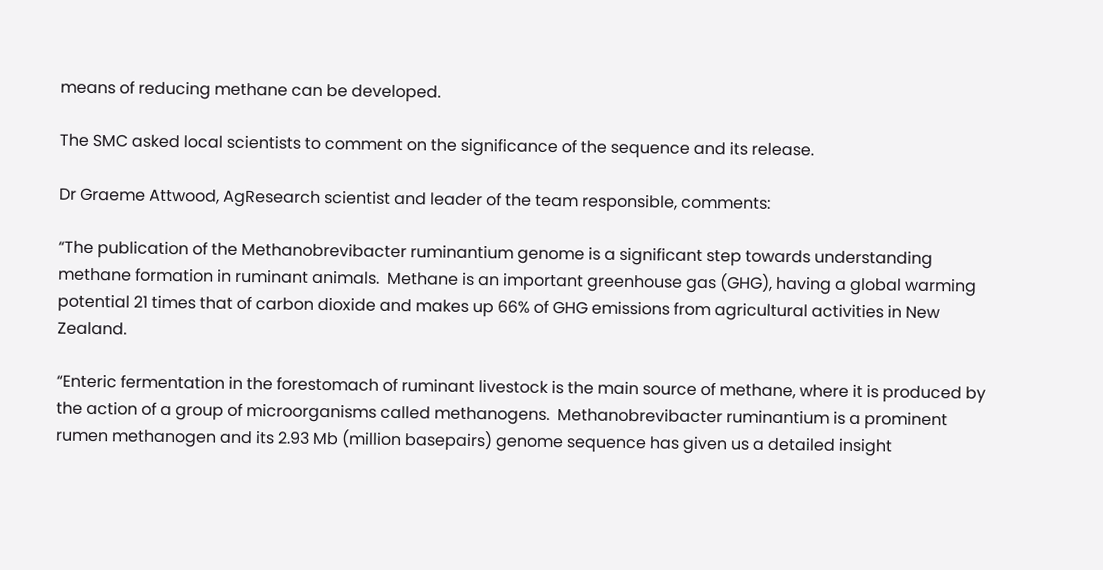means of reducing methane can be developed.

The SMC asked local scientists to comment on the significance of the sequence and its release.

Dr Graeme Attwood, AgResearch scientist and leader of the team responsible, comments:

“The publication of the Methanobrevibacter ruminantium genome is a significant step towards understanding methane formation in ruminant animals.  Methane is an important greenhouse gas (GHG), having a global warming potential 21 times that of carbon dioxide and makes up 66% of GHG emissions from agricultural activities in New Zealand.

“Enteric fermentation in the forestomach of ruminant livestock is the main source of methane, where it is produced by the action of a group of microorganisms called methanogens.  Methanobrevibacter ruminantium is a prominent rumen methanogen and its 2.93 Mb (million basepairs) genome sequence has given us a detailed insight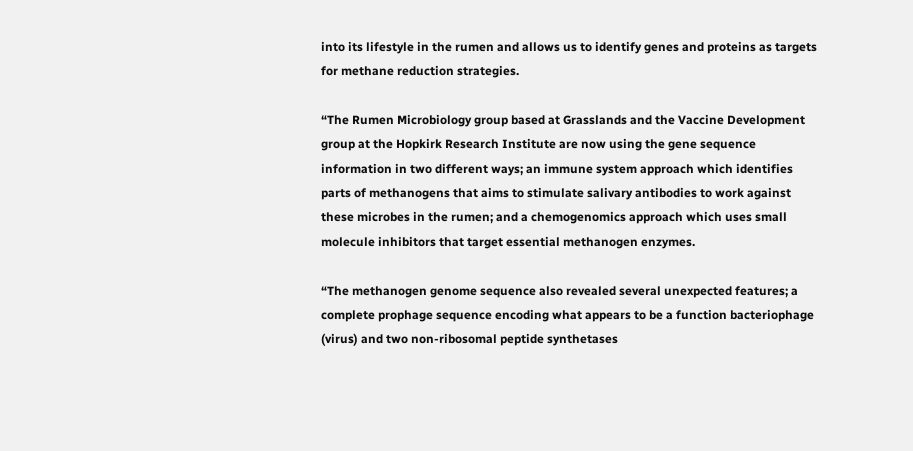into its lifestyle in the rumen and allows us to identify genes and proteins as targets for methane reduction strategies.

“The Rumen Microbiology group based at Grasslands and the Vaccine Development group at the Hopkirk Research Institute are now using the gene sequence information in two different ways; an immune system approach which identifies parts of methanogens that aims to stimulate salivary antibodies to work against these microbes in the rumen; and a chemogenomics approach which uses small molecule inhibitors that target essential methanogen enzymes.

“The methanogen genome sequence also revealed several unexpected features; a complete prophage sequence encoding what appears to be a function bacteriophage (virus) and two non-ribosomal peptide synthetases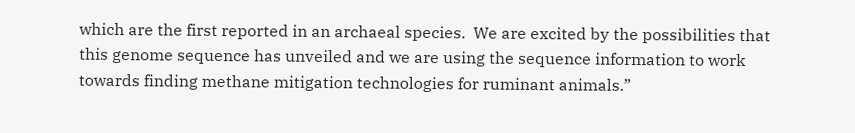which are the first reported in an archaeal species.  We are excited by the possibilities that this genome sequence has unveiled and we are using the sequence information to work towards finding methane mitigation technologies for ruminant animals.”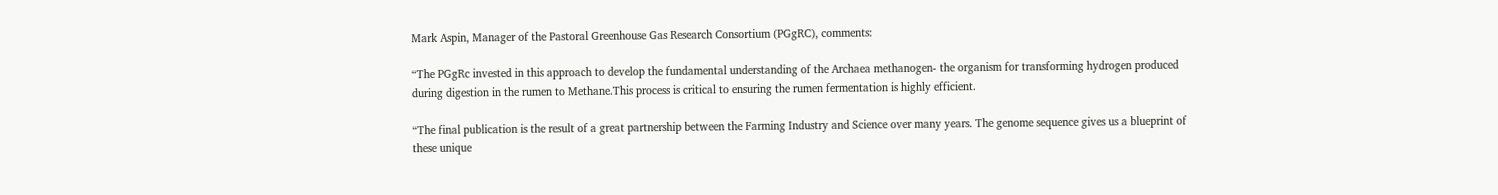Mark Aspin, Manager of the Pastoral Greenhouse Gas Research Consortium (PGgRC), comments:

“The PGgRc invested in this approach to develop the fundamental understanding of the Archaea methanogen- the organism for transforming hydrogen produced during digestion in the rumen to Methane.This process is critical to ensuring the rumen fermentation is highly efficient.

“The final publication is the result of a great partnership between the Farming Industry and Science over many years. The genome sequence gives us a blueprint of these unique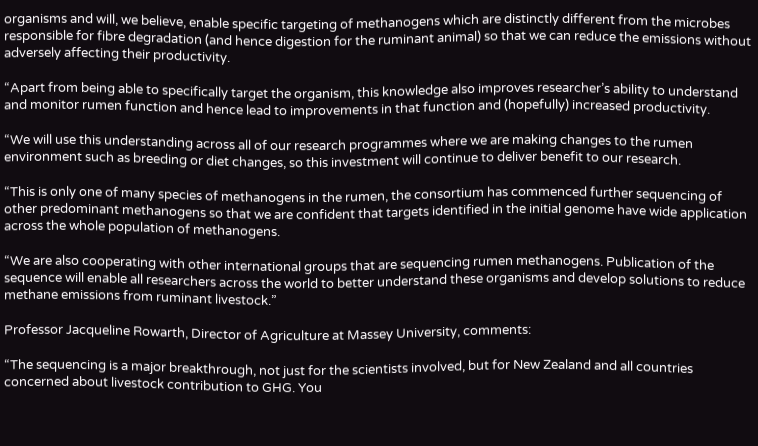organisms and will, we believe, enable specific targeting of methanogens which are distinctly different from the microbes responsible for fibre degradation (and hence digestion for the ruminant animal) so that we can reduce the emissions without adversely affecting their productivity.

“Apart from being able to specifically target the organism, this knowledge also improves researcher’s ability to understand and monitor rumen function and hence lead to improvements in that function and (hopefully) increased productivity.

“We will use this understanding across all of our research programmes where we are making changes to the rumen environment such as breeding or diet changes, so this investment will continue to deliver benefit to our research.

“This is only one of many species of methanogens in the rumen, the consortium has commenced further sequencing of other predominant methanogens so that we are confident that targets identified in the initial genome have wide application across the whole population of methanogens.

“We are also cooperating with other international groups that are sequencing rumen methanogens. Publication of the sequence will enable all researchers across the world to better understand these organisms and develop solutions to reduce methane emissions from ruminant livestock.”

Professor Jacqueline Rowarth, Director of Agriculture at Massey University, comments:

“The sequencing is a major breakthrough, not just for the scientists involved, but for New Zealand and all countries concerned about livestock contribution to GHG. You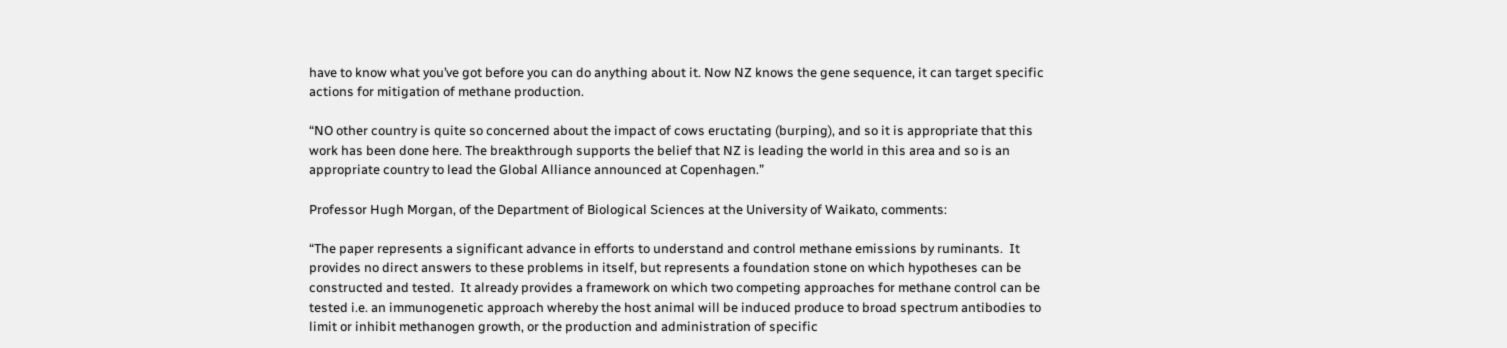have to know what you’ve got before you can do anything about it. Now NZ knows the gene sequence, it can target specific actions for mitigation of methane production.

“NO other country is quite so concerned about the impact of cows eructating (burping), and so it is appropriate that this work has been done here. The breakthrough supports the belief that NZ is leading the world in this area and so is an appropriate country to lead the Global Alliance announced at Copenhagen.”

Professor Hugh Morgan, of the Department of Biological Sciences at the University of Waikato, comments:

“The paper represents a significant advance in efforts to understand and control methane emissions by ruminants.  It provides no direct answers to these problems in itself, but represents a foundation stone on which hypotheses can be constructed and tested.  It already provides a framework on which two competing approaches for methane control can be tested i.e. an immunogenetic approach whereby the host animal will be induced produce to broad spectrum antibodies to limit or inhibit methanogen growth, or the production and administration of specific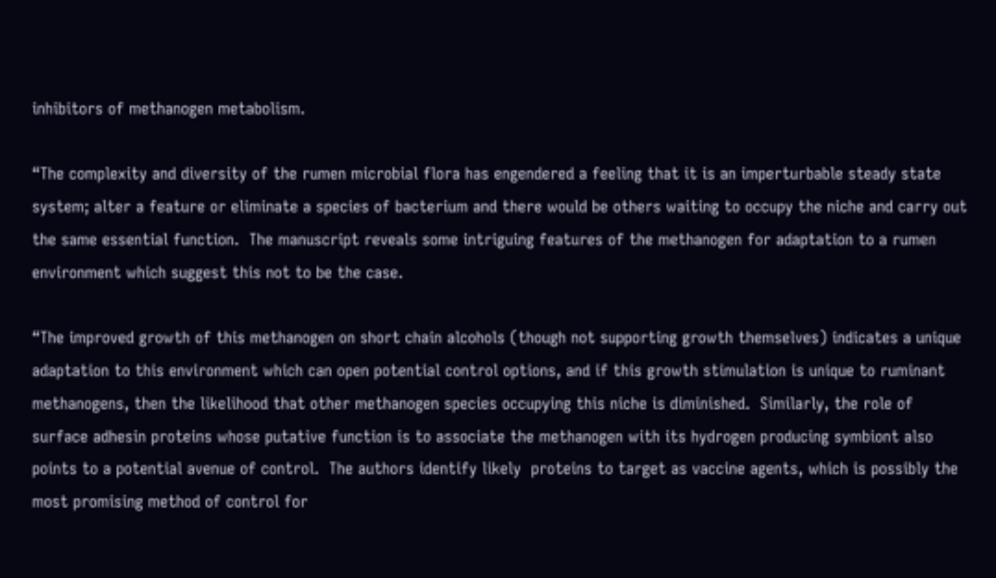inhibitors of methanogen metabolism.

“The complexity and diversity of the rumen microbial flora has engendered a feeling that it is an imperturbable steady state system; alter a feature or eliminate a species of bacterium and there would be others waiting to occupy the niche and carry out the same essential function.  The manuscript reveals some intriguing features of the methanogen for adaptation to a rumen environment which suggest this not to be the case.

“The improved growth of this methanogen on short chain alcohols (though not supporting growth themselves) indicates a unique adaptation to this environment which can open potential control options, and if this growth stimulation is unique to ruminant methanogens, then the likelihood that other methanogen species occupying this niche is diminished.  Similarly, the role of surface adhesin proteins whose putative function is to associate the methanogen with its hydrogen producing symbiont also points to a potential avenue of control.  The authors identify likely  proteins to target as vaccine agents, which is possibly the most promising method of control for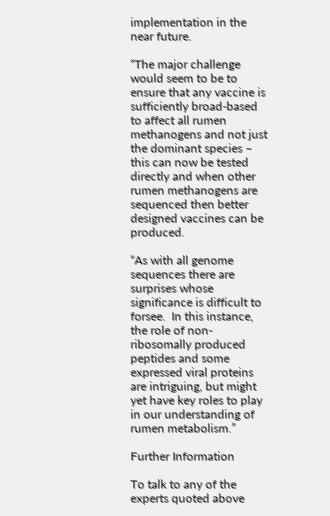implementation in the near future.

“The major challenge would seem to be to ensure that any vaccine is sufficiently broad-based to affect all rumen methanogens and not just the dominant species – this can now be tested directly and when other rumen methanogens are sequenced then better designed vaccines can be produced.

“As with all genome sequences there are surprises whose significance is difficult to forsee.  In this instance, the role of non-ribosomally produced peptides and some expressed viral proteins are intriguing, but might yet have key roles to play in our understanding of rumen metabolism.”

Further Information

To talk to any of the experts quoted above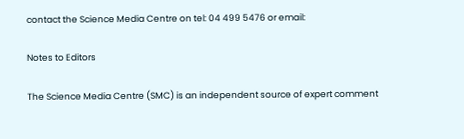contact the Science Media Centre on tel: 04 499 5476 or email:

Notes to Editors

The Science Media Centre (SMC) is an independent source of expert comment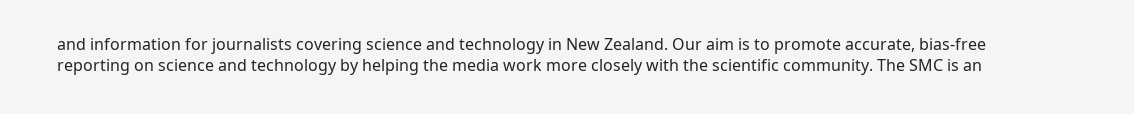and information for journalists covering science and technology in New Zealand. Our aim is to promote accurate, bias-free reporting on science and technology by helping the media work more closely with the scientific community. The SMC is an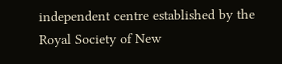independent centre established by the Royal Society of New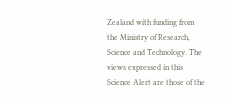Zealand with funding from the Ministry of Research, Science and Technology. The views expressed in this Science Alert are those of the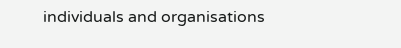individuals and organisations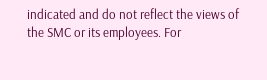indicated and do not reflect the views of the SMC or its employees. For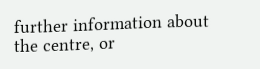further information about the centre, or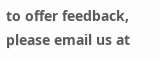to offer feedback, please email us at